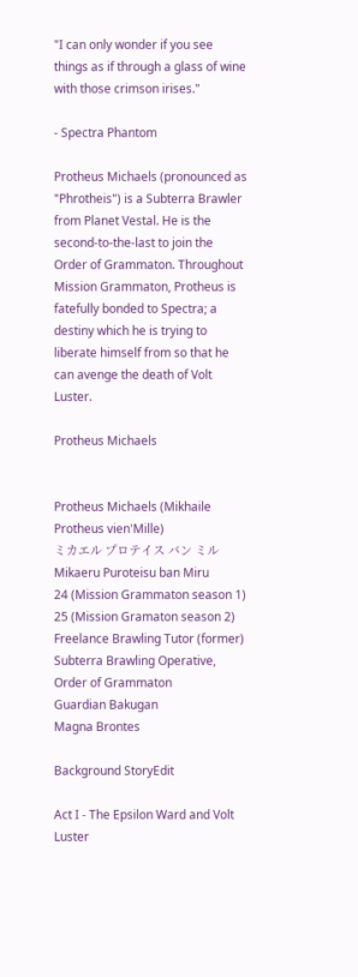"I can only wonder if you see things as if through a glass of wine with those crimson irises."

- Spectra Phantom

Protheus Michaels (pronounced as "Phrotheis") is a Subterra Brawler from Planet Vestal. He is the second-to-the-last to join the Order of Grammaton. Throughout Mission Grammaton, Protheus is fatefully bonded to Spectra; a destiny which he is trying to liberate himself from so that he can avenge the death of Volt Luster.

Protheus Michaels


Protheus Michaels (Mikhaile Protheus vien'Mille)
ミカエル プロテイス バン ミル
Mikaeru Puroteisu ban Miru
24 (Mission Grammaton season 1) 25 (Mission Gramaton season 2)
Freelance Brawling Tutor (former) Subterra Brawling Operative, Order of Grammaton
Guardian Bakugan
Magna Brontes

Background StoryEdit

Act I - The Epsilon Ward and Volt Luster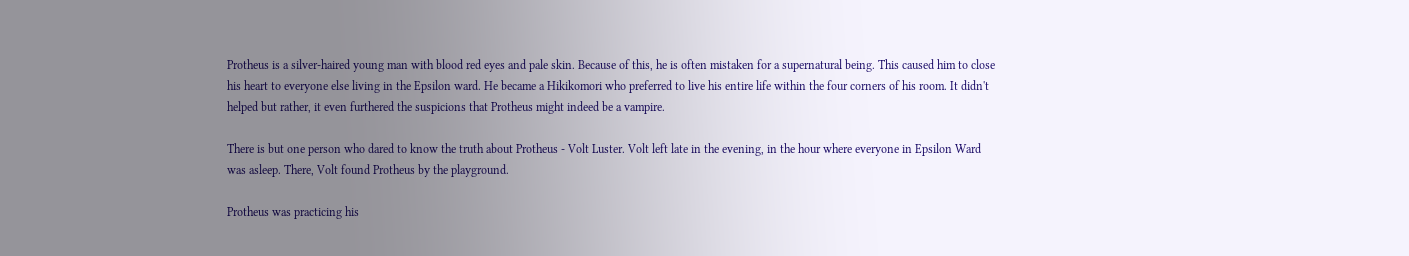Protheus is a silver-haired young man with blood red eyes and pale skin. Because of this, he is often mistaken for a supernatural being. This caused him to close his heart to everyone else living in the Epsilon ward. He became a Hikikomori who preferred to live his entire life within the four corners of his room. It didn't helped but rather, it even furthered the suspicions that Protheus might indeed be a vampire.

There is but one person who dared to know the truth about Protheus - Volt Luster. Volt left late in the evening, in the hour where everyone in Epsilon Ward was asleep. There, Volt found Protheus by the playground.

Protheus was practicing his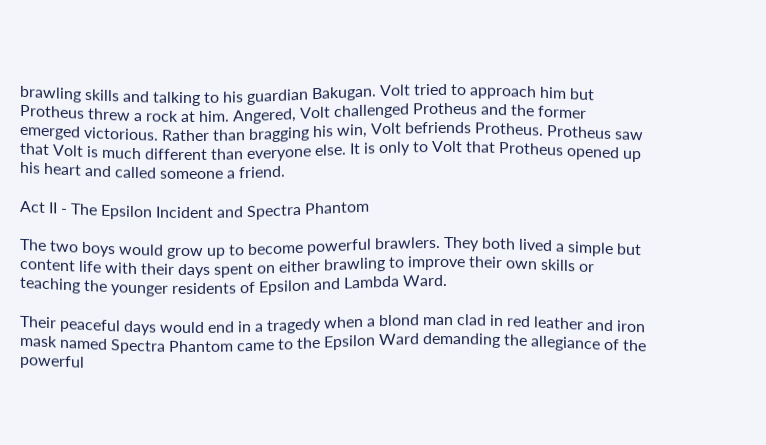brawling skills and talking to his guardian Bakugan. Volt tried to approach him but Protheus threw a rock at him. Angered, Volt challenged Protheus and the former emerged victorious. Rather than bragging his win, Volt befriends Protheus. Protheus saw that Volt is much different than everyone else. It is only to Volt that Protheus opened up his heart and called someone a friend.

Act II - The Epsilon Incident and Spectra Phantom

The two boys would grow up to become powerful brawlers. They both lived a simple but content life with their days spent on either brawling to improve their own skills or teaching the younger residents of Epsilon and Lambda Ward.

Their peaceful days would end in a tragedy when a blond man clad in red leather and iron mask named Spectra Phantom came to the Epsilon Ward demanding the allegiance of the powerful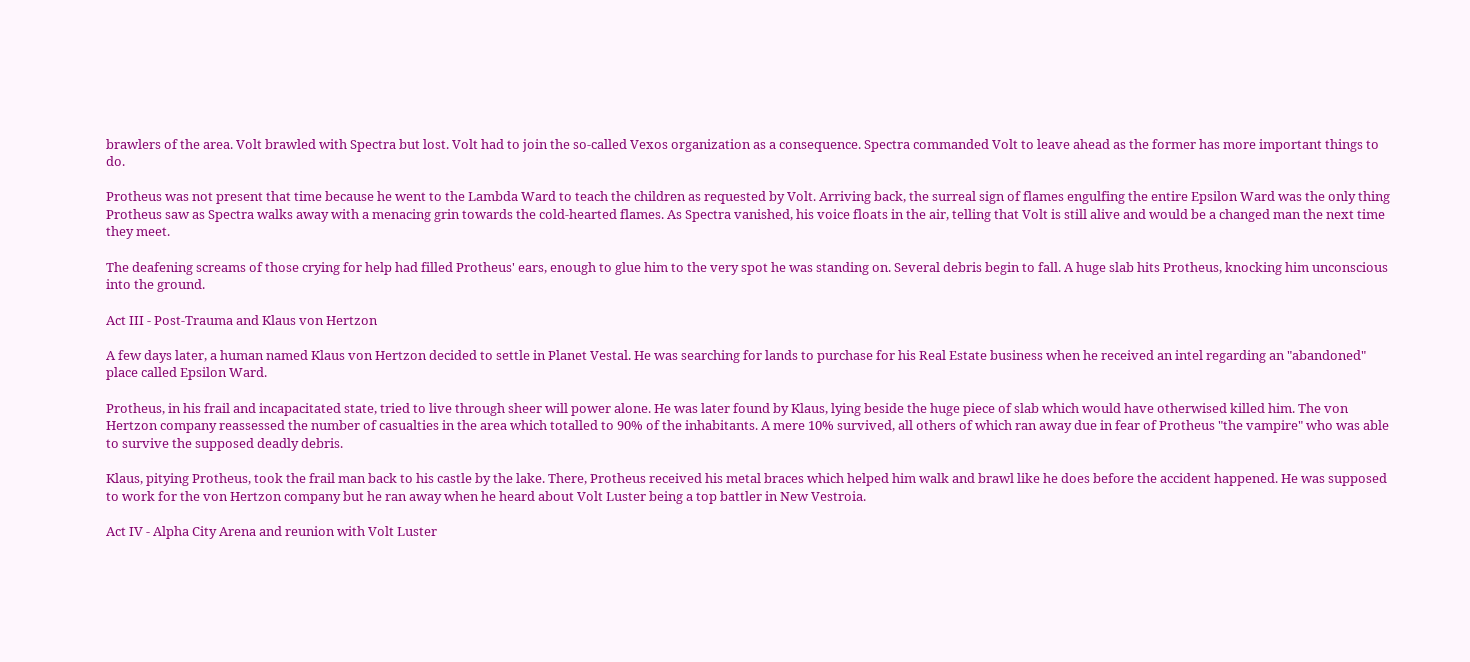brawlers of the area. Volt brawled with Spectra but lost. Volt had to join the so-called Vexos organization as a consequence. Spectra commanded Volt to leave ahead as the former has more important things to do.

Protheus was not present that time because he went to the Lambda Ward to teach the children as requested by Volt. Arriving back, the surreal sign of flames engulfing the entire Epsilon Ward was the only thing Protheus saw as Spectra walks away with a menacing grin towards the cold-hearted flames. As Spectra vanished, his voice floats in the air, telling that Volt is still alive and would be a changed man the next time they meet.

The deafening screams of those crying for help had filled Protheus' ears, enough to glue him to the very spot he was standing on. Several debris begin to fall. A huge slab hits Protheus, knocking him unconscious into the ground.

Act III - Post-Trauma and Klaus von Hertzon

A few days later, a human named Klaus von Hertzon decided to settle in Planet Vestal. He was searching for lands to purchase for his Real Estate business when he received an intel regarding an "abandoned" place called Epsilon Ward.

Protheus, in his frail and incapacitated state, tried to live through sheer will power alone. He was later found by Klaus, lying beside the huge piece of slab which would have otherwised killed him. The von Hertzon company reassessed the number of casualties in the area which totalled to 90% of the inhabitants. A mere 10% survived, all others of which ran away due in fear of Protheus "the vampire" who was able to survive the supposed deadly debris.

Klaus, pitying Protheus, took the frail man back to his castle by the lake. There, Protheus received his metal braces which helped him walk and brawl like he does before the accident happened. He was supposed to work for the von Hertzon company but he ran away when he heard about Volt Luster being a top battler in New Vestroia.

Act IV - Alpha City Arena and reunion with Volt Luster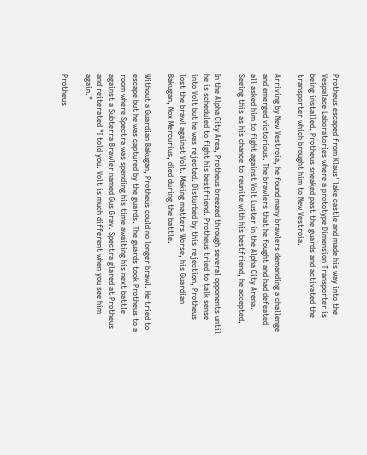Protheus escaped from Klaus' lake castle and made his way into the Vespalace Laboratories where a prototype Dimension Transporter is being installed. Protheus sneaked past the guards and activated the transporter which brought him to New Vestroia.

Arriving by New Vestroia, he found many brawlers demanding a challenge and emerged victorious. The brawlers that he fought and had defeated all asked him to fight against Volt Luster in the Alpha City Arena. Seeing this as his chance to reunite with his bestfriend, he accepted.

In the Alpha City Area, Protheus breezed through several opponents until he is scheduled to fight his bestfriend. Protheus tried to talk sense into Volt but he was rejected. Disturbed by this rejection, Protheus lost the brawl against Volt. Making matters Worse, his Guardian Bakugan, Nox Mercurius, died during the battle.

Without a Guardian Bakugan, Protheus could no longer brawl. He tried to escape but he was captured by the guards. The guards took Protheus to a room where Spectra was spending his time awaiting his next battle against a Subterra Brawler named Gus Grav. Spectra glared at Protheus and reiterated "I told you. Volt is much different when you see him again."

Protheus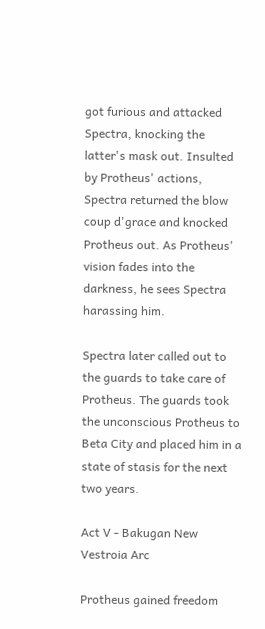got furious and attacked Spectra, knocking the latter's mask out. Insulted by Protheus' actions, Spectra returned the blow coup d'grace and knocked Protheus out. As Protheus' vision fades into the darkness, he sees Spectra harassing him.

Spectra later called out to the guards to take care of Protheus. The guards took the unconscious Protheus to Beta City and placed him in a state of stasis for the next two years.

Act V - Bakugan New Vestroia Arc

Protheus gained freedom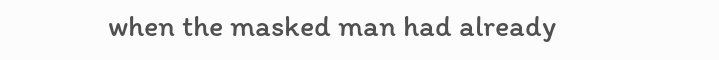when the masked man had already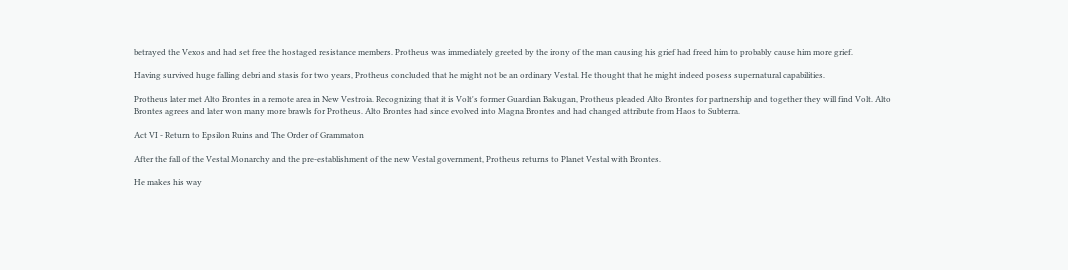betrayed the Vexos and had set free the hostaged resistance members. Protheus was immediately greeted by the irony of the man causing his grief had freed him to probably cause him more grief.

Having survived huge falling debri and stasis for two years, Protheus concluded that he might not be an ordinary Vestal. He thought that he might indeed posess supernatural capabilities.

Protheus later met Alto Brontes in a remote area in New Vestroia. Recognizing that it is Volt's former Guardian Bakugan, Protheus pleaded Alto Brontes for partnership and together they will find Volt. Alto Brontes agrees and later won many more brawls for Protheus. Alto Brontes had since evolved into Magna Brontes and had changed attribute from Haos to Subterra.

Act VI - Return to Epsilon Ruins and The Order of Grammaton

After the fall of the Vestal Monarchy and the pre-establishment of the new Vestal government, Protheus returns to Planet Vestal with Brontes.

He makes his way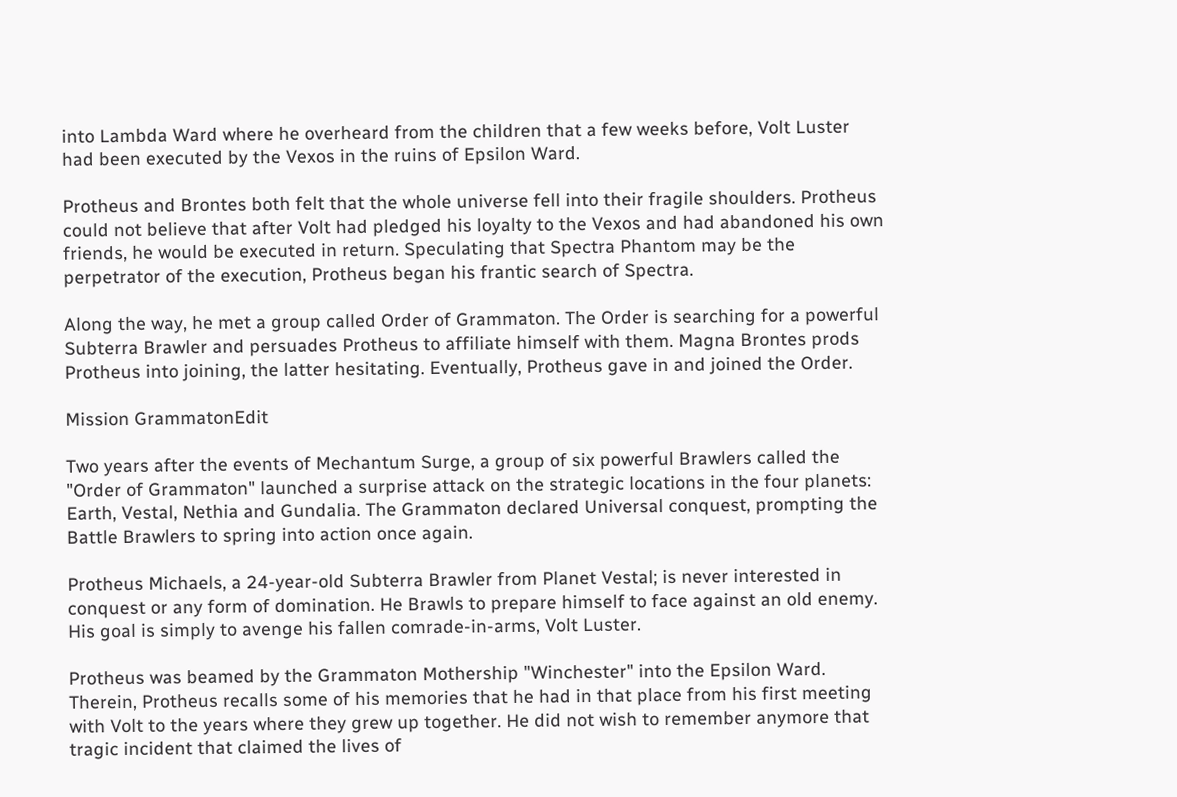into Lambda Ward where he overheard from the children that a few weeks before, Volt Luster had been executed by the Vexos in the ruins of Epsilon Ward.

Protheus and Brontes both felt that the whole universe fell into their fragile shoulders. Protheus could not believe that after Volt had pledged his loyalty to the Vexos and had abandoned his own friends, he would be executed in return. Speculating that Spectra Phantom may be the perpetrator of the execution, Protheus began his frantic search of Spectra.

Along the way, he met a group called Order of Grammaton. The Order is searching for a powerful Subterra Brawler and persuades Protheus to affiliate himself with them. Magna Brontes prods Protheus into joining, the latter hesitating. Eventually, Protheus gave in and joined the Order.

Mission GrammatonEdit

Two years after the events of Mechantum Surge, a group of six powerful Brawlers called the "Order of Grammaton" launched a surprise attack on the strategic locations in the four planets: Earth, Vestal, Nethia and Gundalia. The Grammaton declared Universal conquest, prompting the Battle Brawlers to spring into action once again.

Protheus Michaels, a 24-year-old Subterra Brawler from Planet Vestal; is never interested in conquest or any form of domination. He Brawls to prepare himself to face against an old enemy. His goal is simply to avenge his fallen comrade-in-arms, Volt Luster.

Protheus was beamed by the Grammaton Mothership "Winchester" into the Epsilon Ward. Therein, Protheus recalls some of his memories that he had in that place from his first meeting with Volt to the years where they grew up together. He did not wish to remember anymore that tragic incident that claimed the lives of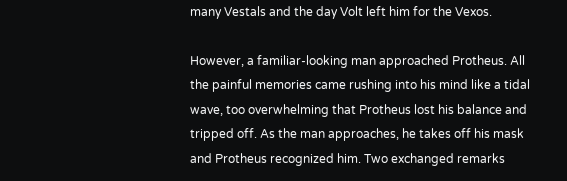many Vestals and the day Volt left him for the Vexos.

However, a familiar-looking man approached Protheus. All the painful memories came rushing into his mind like a tidal wave, too overwhelming that Protheus lost his balance and tripped off. As the man approaches, he takes off his mask and Protheus recognized him. Two exchanged remarks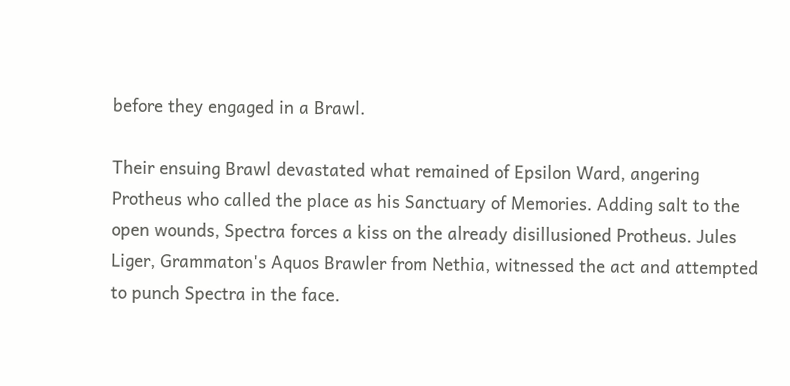before they engaged in a Brawl.

Their ensuing Brawl devastated what remained of Epsilon Ward, angering Protheus who called the place as his Sanctuary of Memories. Adding salt to the open wounds, Spectra forces a kiss on the already disillusioned Protheus. Jules Liger, Grammaton's Aquos Brawler from Nethia, witnessed the act and attempted to punch Spectra in the face.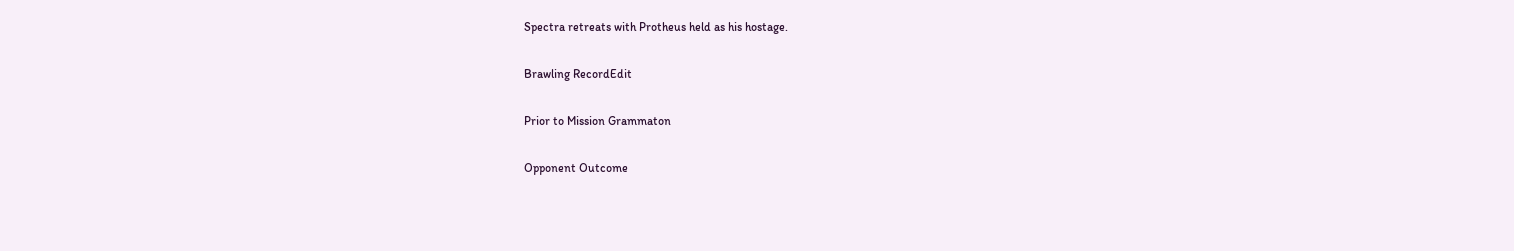Spectra retreats with Protheus held as his hostage.

Brawling RecordEdit

Prior to Mission Grammaton

Opponent Outcome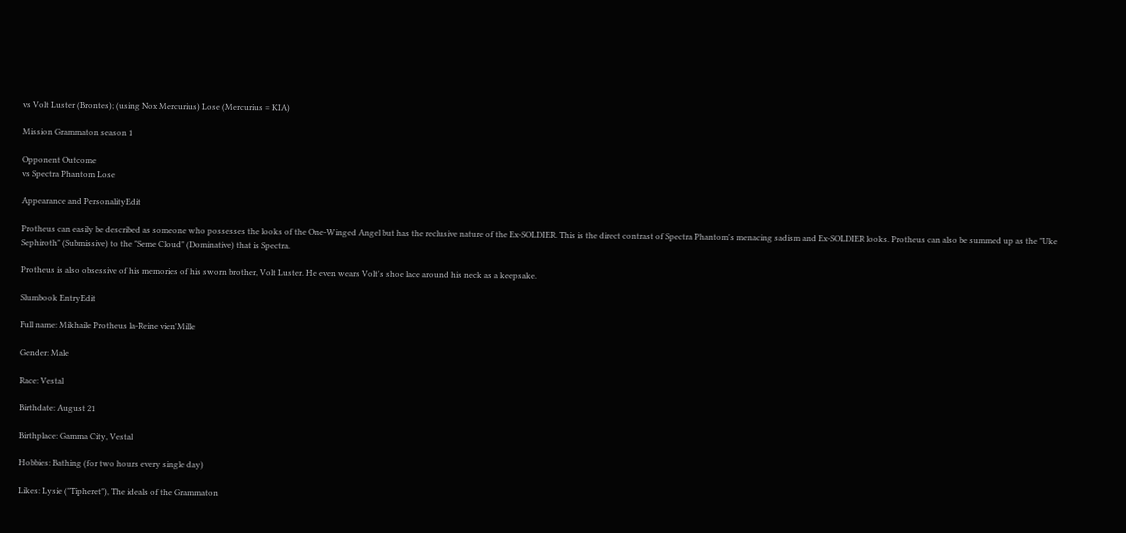vs Volt Luster (Brontes); (using Nox Mercurius) Lose (Mercurius = KIA)

Mission Grammaton season 1

Opponent Outcome
vs Spectra Phantom Lose

Appearance and PersonalityEdit

Protheus can easily be described as someone who possesses the looks of the One-Winged Angel but has the reclusive nature of the Ex-SOLDIER. This is the direct contrast of Spectra Phantom's menacing sadism and Ex-SOLDIER looks. Protheus can also be summed up as the "Uke Sephiroth" (Submissive) to the "Seme Cloud" (Dominative) that is Spectra.

Protheus is also obsessive of his memories of his sworn brother, Volt Luster. He even wears Volt's shoe lace around his neck as a keepsake.

Slumbook EntryEdit

Full name: Mikhaile Protheus la-Reine vien'Mille

Gender: Male

Race: Vestal

Birthdate: August 21

Birthplace: Gamma City, Vestal

Hobbies: Bathing (for two hours every single day)

Likes: Lysie ("Tipheret"), The ideals of the Grammaton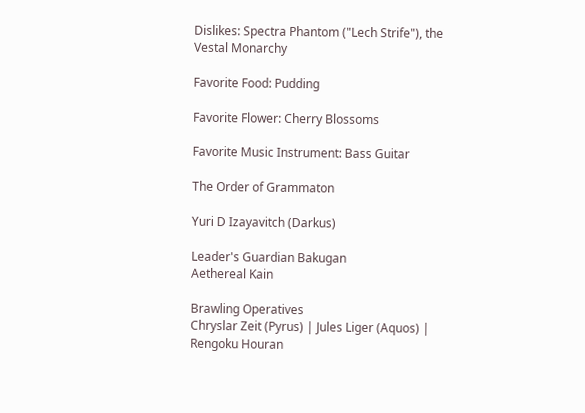Dislikes: Spectra Phantom ("Lech Strife"), the Vestal Monarchy

Favorite Food: Pudding

Favorite Flower: Cherry Blossoms

Favorite Music Instrument: Bass Guitar

The Order of Grammaton

Yuri D Izayavitch (Darkus)

Leader's Guardian Bakugan
Aethereal Kain

Brawling Operatives
Chryslar Zeit (Pyrus) | Jules Liger (Aquos) | Rengoku Houran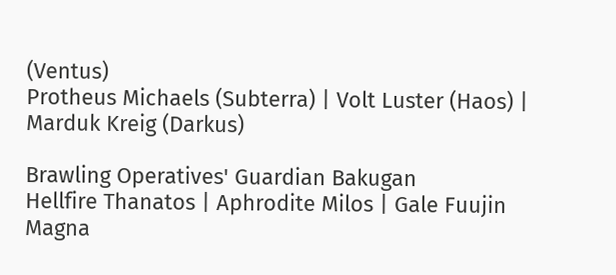(Ventus)
Protheus Michaels (Subterra) | Volt Luster (Haos) | Marduk Kreig (Darkus)

Brawling Operatives' Guardian Bakugan
Hellfire Thanatos | Aphrodite Milos | Gale Fuujin
Magna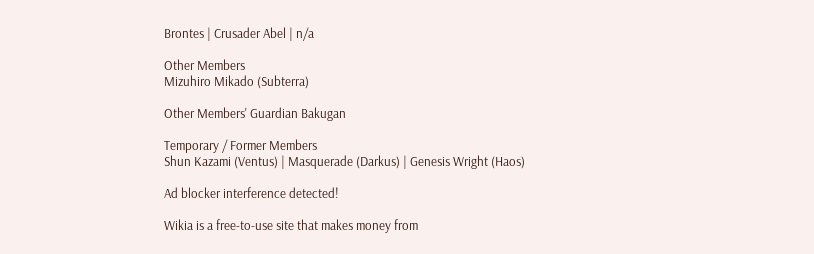Brontes | Crusader Abel | n/a

Other Members
Mizuhiro Mikado (Subterra)

Other Members' Guardian Bakugan

Temporary / Former Members
Shun Kazami (Ventus) | Masquerade (Darkus) | Genesis Wright (Haos)

Ad blocker interference detected!

Wikia is a free-to-use site that makes money from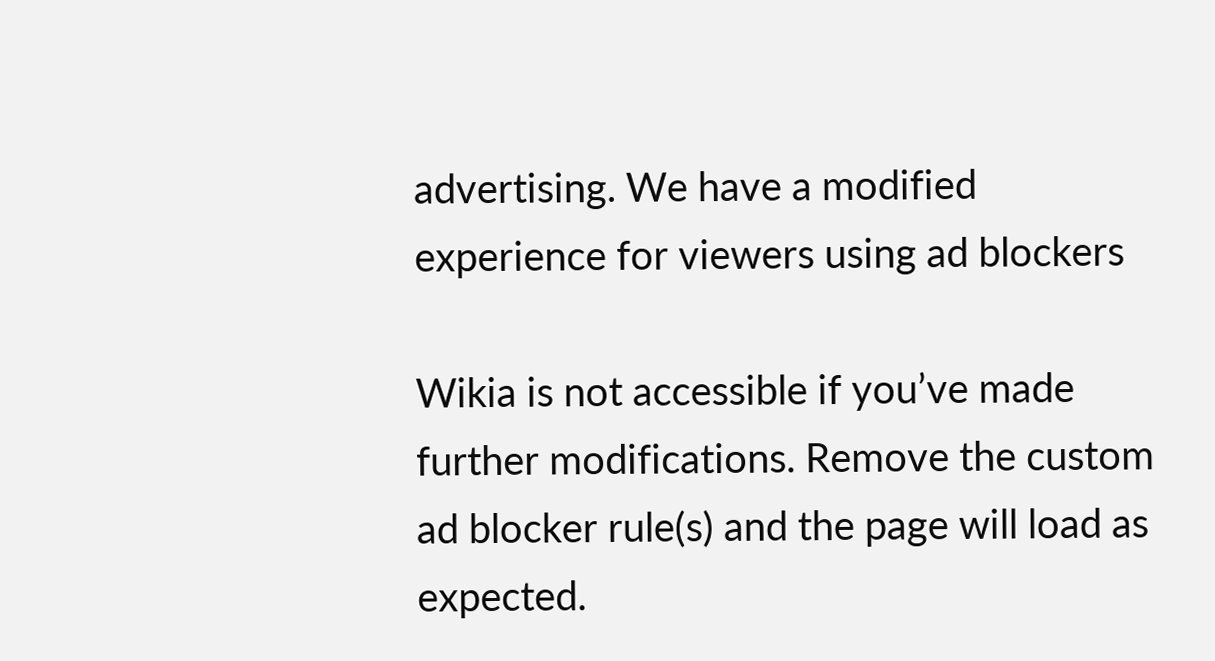advertising. We have a modified experience for viewers using ad blockers

Wikia is not accessible if you’ve made further modifications. Remove the custom ad blocker rule(s) and the page will load as expected.